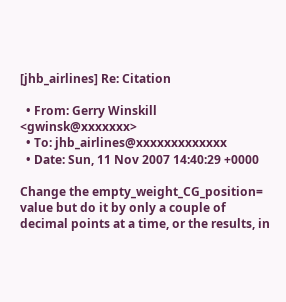[jhb_airlines] Re: Citation

  • From: Gerry Winskill <gwinsk@xxxxxxx>
  • To: jhb_airlines@xxxxxxxxxxxxx
  • Date: Sun, 11 Nov 2007 14:40:29 +0000

Change the empty_weight_CG_position= value but do it by only a couple of decimal points at a time, or the results, in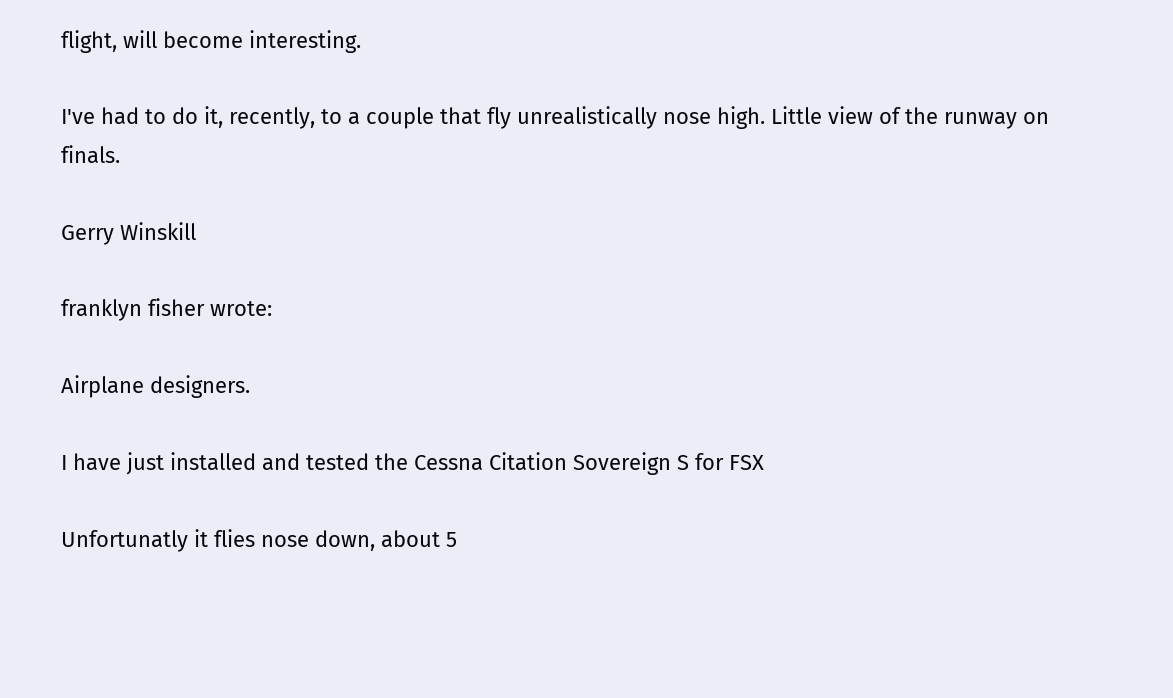flight, will become interesting.

I've had to do it, recently, to a couple that fly unrealistically nose high. Little view of the runway on finals.

Gerry Winskill

franklyn fisher wrote:

Airplane designers.

I have just installed and tested the Cessna Citation Sovereign S for FSX

Unfortunatly it flies nose down, about 5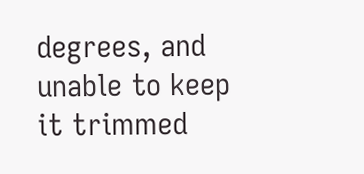degrees, and unable to keep it trimmed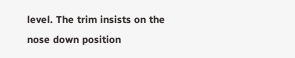level. The trim insists on the nose down position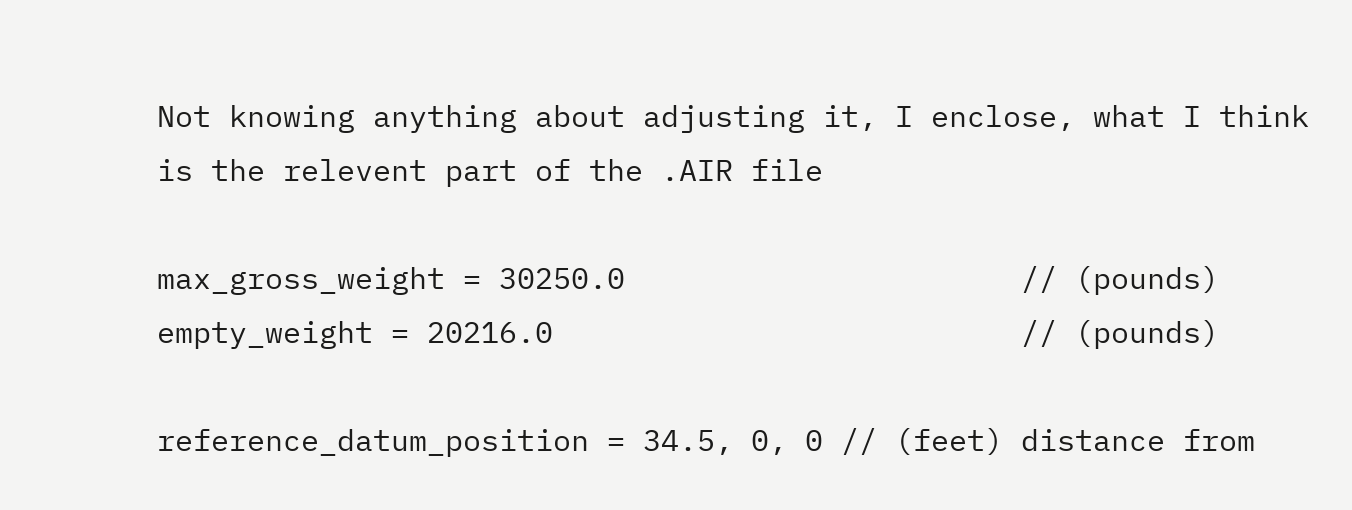Not knowing anything about adjusting it, I enclose, what I think is the relevent part of the .AIR file

max_gross_weight = 30250.0                      // (pounds)
empty_weight = 20216.0                          // (pounds)

reference_datum_position = 34.5, 0, 0 // (feet) distance from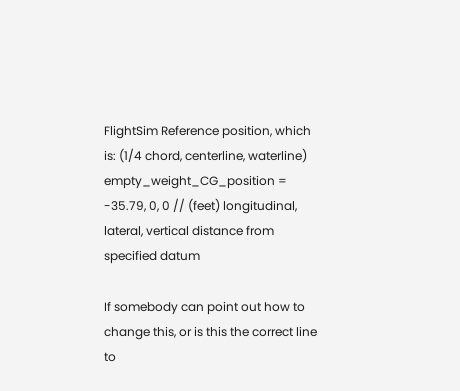FlightSim Reference position, which is: (1/4 chord, centerline, waterline) empty_weight_CG_position = -35.79, 0, 0 // (feet) longitudinal, lateral, vertical distance from specified datum

If somebody can point out how to change this, or is this the correct line to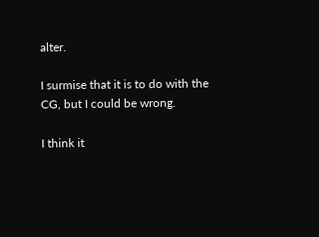alter.

I surmise that it is to do with the CG, but I could be wrong.

I think it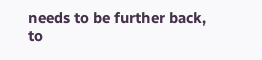needs to be further back, to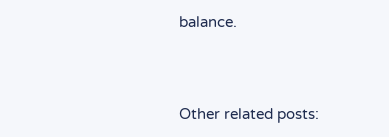balance.



Other related posts: